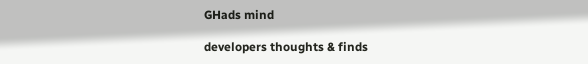GHads mind

developers thoughts & finds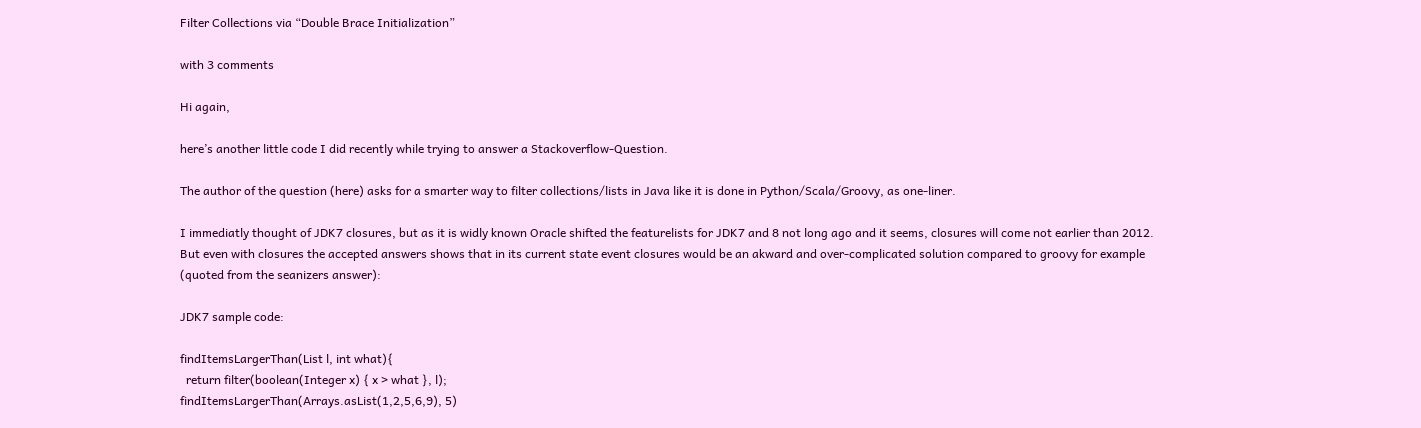Filter Collections via “Double Brace Initialization”

with 3 comments

Hi again,

here’s another little code I did recently while trying to answer a Stackoverflow-Question.

The author of the question (here) asks for a smarter way to filter collections/lists in Java like it is done in Python/Scala/Groovy, as one-liner.

I immediatly thought of JDK7 closures, but as it is widly known Oracle shifted the featurelists for JDK7 and 8 not long ago and it seems, closures will come not earlier than 2012. But even with closures the accepted answers shows that in its current state event closures would be an akward and over-complicated solution compared to groovy for example (quoted from the seanizers answer):

JDK7 sample code:

findItemsLargerThan(List l, int what){
  return filter(boolean(Integer x) { x > what }, l);
findItemsLargerThan(Arrays.asList(1,2,5,6,9), 5)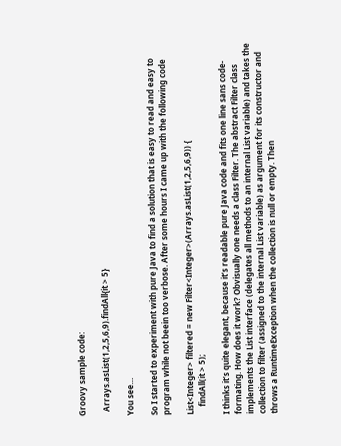Groovy sample code:

  Arrays.asList(1,2,5,6,9).findAll{it > 5}

You see…

So I started to experiment with pure Java to find a solution that is easy to read and easy to program while not beein too verbose. After some hours I came up with the following code

List<Integer> filtered = new Filter<Integer>(Arrays.asList(1,2,5,6,9)) {
    findAll(it > 5);

I thinks it’s quite elegant, because it’s readable pure Java code and fits one line sans code-formating. How does it work? Obvisually one needs a class Filter. The abstract Filter class implements the List interface (delegates all methods to an internal List variable) and takes the collection to filter (assigned to the internal List variable) as argument for its constructor and throws a RuntimeException when the collection is null or empty. Then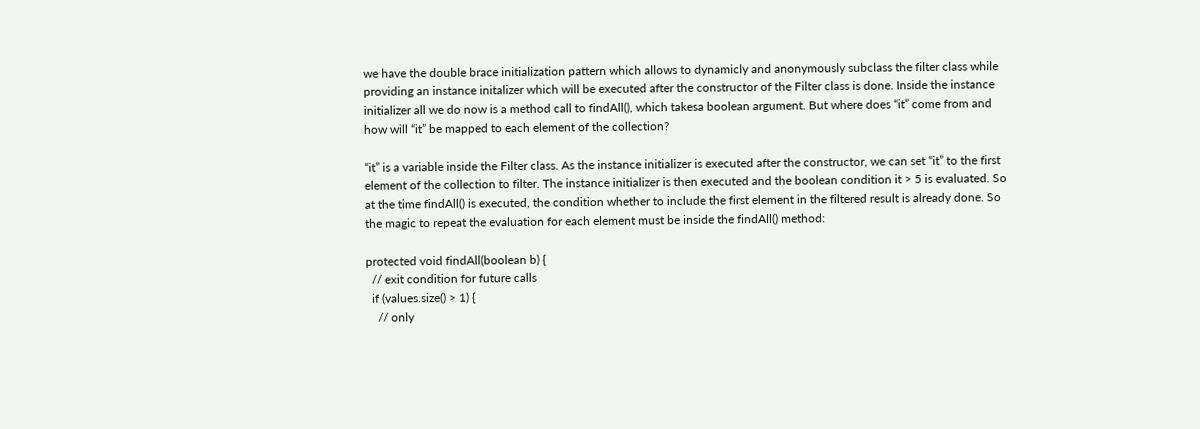we have the double brace initialization pattern which allows to dynamicly and anonymously subclass the filter class while providing an instance initalizer which will be executed after the constructor of the Filter class is done. Inside the instance initializer all we do now is a method call to findAll(), which takesa boolean argument. But where does “it” come from and how will “it” be mapped to each element of the collection?

“it” is a variable inside the Filter class. As the instance initializer is executed after the constructor, we can set “it” to the first element of the collection to filter. The instance initializer is then executed and the boolean condition it > 5 is evaluated. So at the time findAll() is executed, the condition whether to include the first element in the filtered result is already done. So the magic to repeat the evaluation for each element must be inside the findAll() method:

protected void findAll(boolean b) {
  // exit condition for future calls
  if (values.size() > 1) {
    // only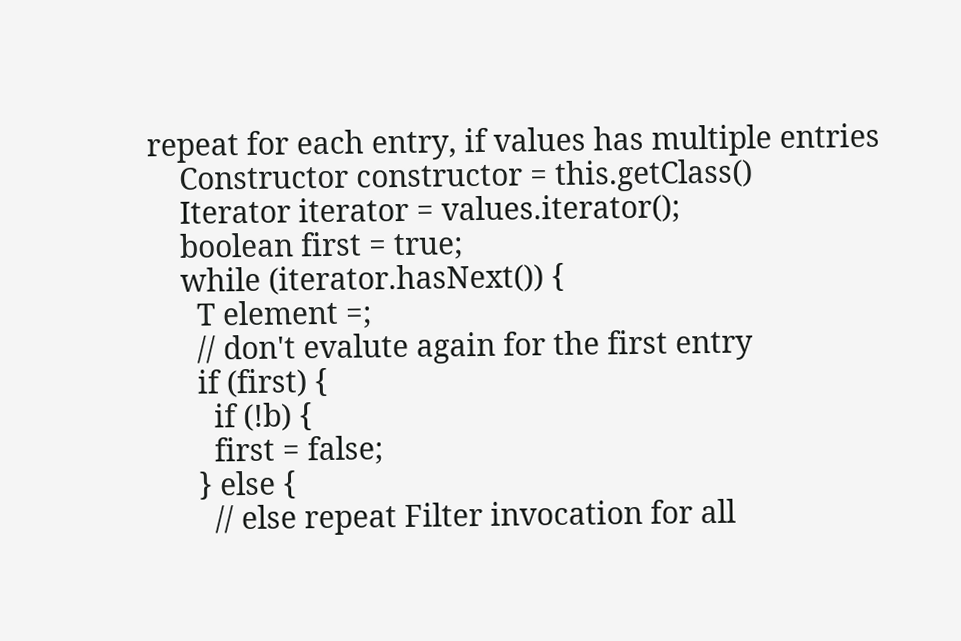repeat for each entry, if values has multiple entries
    Constructor constructor = this.getClass()
    Iterator iterator = values.iterator();
    boolean first = true;
    while (iterator.hasNext()) {
      T element =;
      // don't evalute again for the first entry
      if (first) {
        if (!b) {
        first = false;
      } else {
        // else repeat Filter invocation for all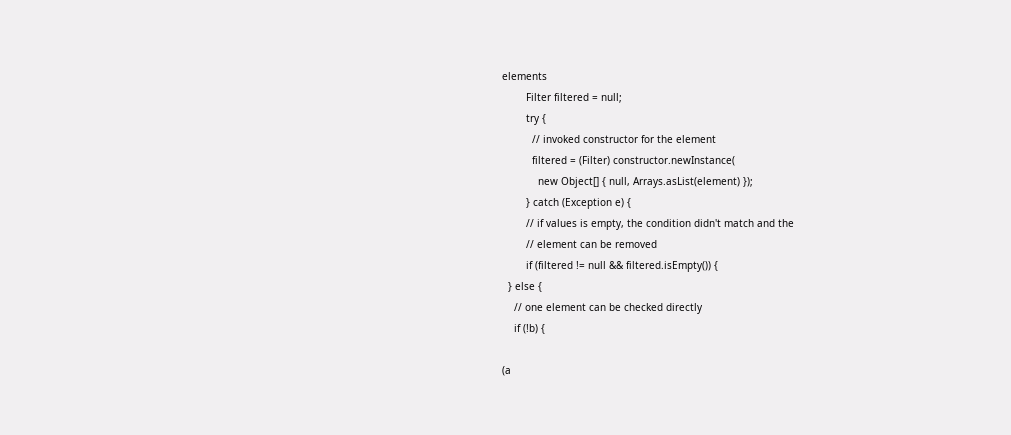elements
        Filter filtered = null;
        try {
          // invoked constructor for the element
          filtered = (Filter) constructor.newInstance(
            new Object[] { null, Arrays.asList(element) });
        } catch (Exception e) {
        // if values is empty, the condition didn't match and the
        // element can be removed
        if (filtered != null && filtered.isEmpty()) {
  } else {
    // one element can be checked directly
    if (!b) {

(a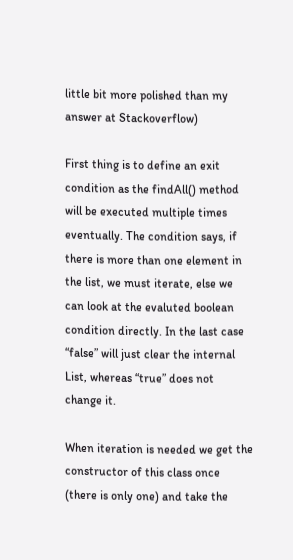little bit more polished than my answer at Stackoverflow)

First thing is to define an exit condition as the findAll() method will be executed multiple times eventually. The condition says, if there is more than one element in the list, we must iterate, else we can look at the evaluted boolean condition directly. In the last case “false” will just clear the internal List, whereas “true” does not change it.

When iteration is needed we get the constructor of this class once (there is only one) and take the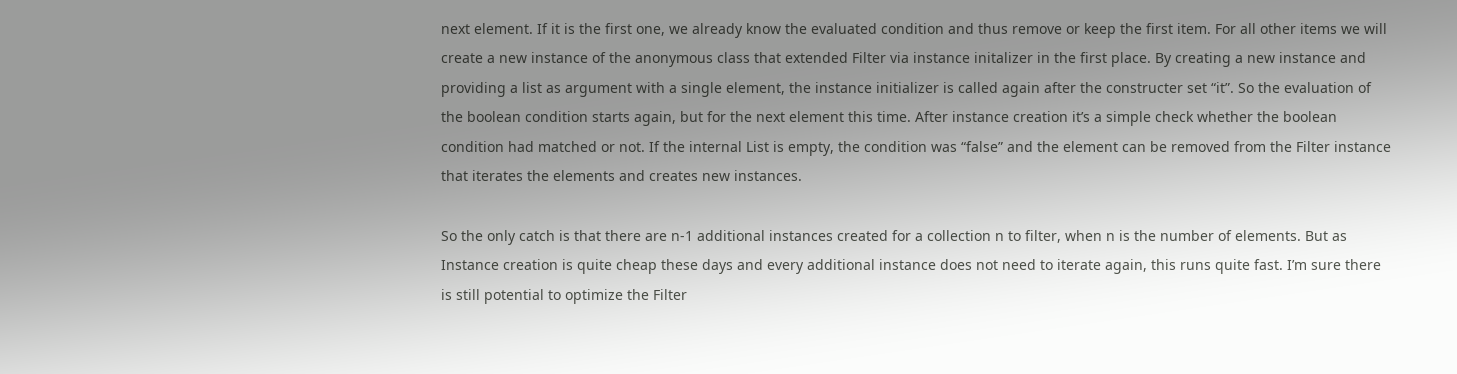next element. If it is the first one, we already know the evaluated condition and thus remove or keep the first item. For all other items we will create a new instance of the anonymous class that extended Filter via instance initalizer in the first place. By creating a new instance and providing a list as argument with a single element, the instance initializer is called again after the constructer set “it”. So the evaluation of the boolean condition starts again, but for the next element this time. After instance creation it’s a simple check whether the boolean condition had matched or not. If the internal List is empty, the condition was “false” and the element can be removed from the Filter instance that iterates the elements and creates new instances.

So the only catch is that there are n-1 additional instances created for a collection n to filter, when n is the number of elements. But as Instance creation is quite cheap these days and every additional instance does not need to iterate again, this runs quite fast. I’m sure there is still potential to optimize the Filter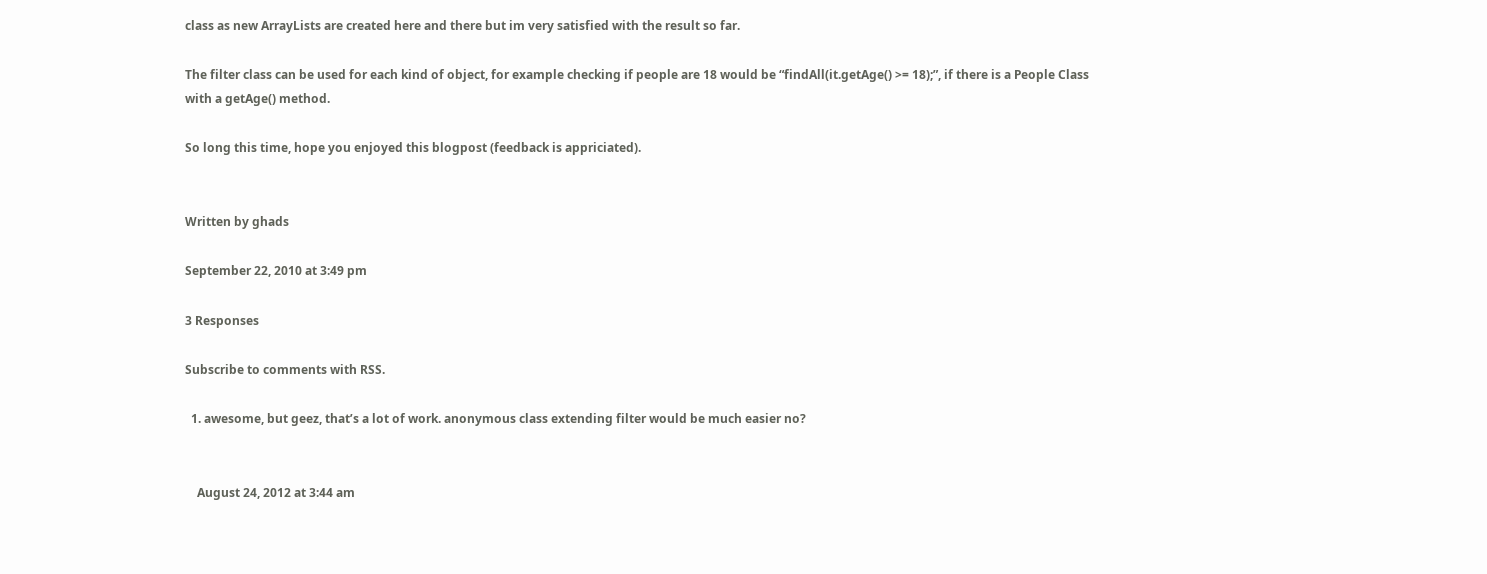class as new ArrayLists are created here and there but im very satisfied with the result so far.

The filter class can be used for each kind of object, for example checking if people are 18 would be “findAll(it.getAge() >= 18);”, if there is a People Class with a getAge() method.

So long this time, hope you enjoyed this blogpost (feedback is appriciated).


Written by ghads

September 22, 2010 at 3:49 pm

3 Responses

Subscribe to comments with RSS.

  1. awesome, but geez, that’s a lot of work. anonymous class extending filter would be much easier no?


    August 24, 2012 at 3:44 am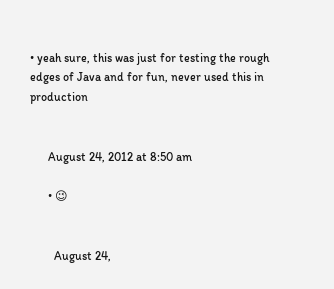• yeah sure, this was just for testing the rough edges of Java and for fun, never used this in production


      August 24, 2012 at 8:50 am

      • 😉


        August 24,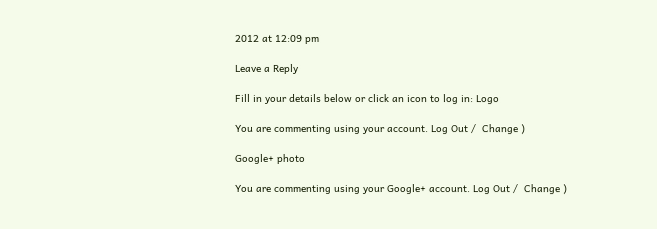2012 at 12:09 pm

Leave a Reply

Fill in your details below or click an icon to log in: Logo

You are commenting using your account. Log Out /  Change )

Google+ photo

You are commenting using your Google+ account. Log Out /  Change )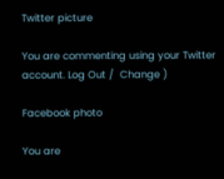Twitter picture

You are commenting using your Twitter account. Log Out /  Change )

Facebook photo

You are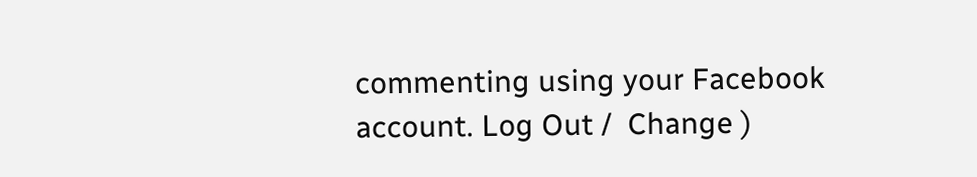commenting using your Facebook account. Log Out /  Change )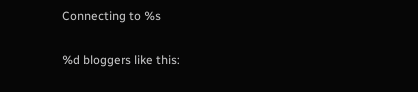Connecting to %s

%d bloggers like this: